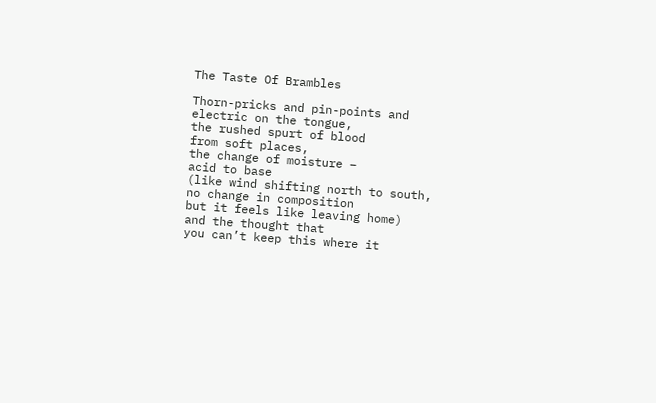The Taste Of Brambles

Thorn-pricks and pin-points and
electric on the tongue,
the rushed spurt of blood
from soft places,
the change of moisture –
acid to base
(like wind shifting north to south,
no change in composition
but it feels like leaving home)
and the thought that
you can’t keep this where it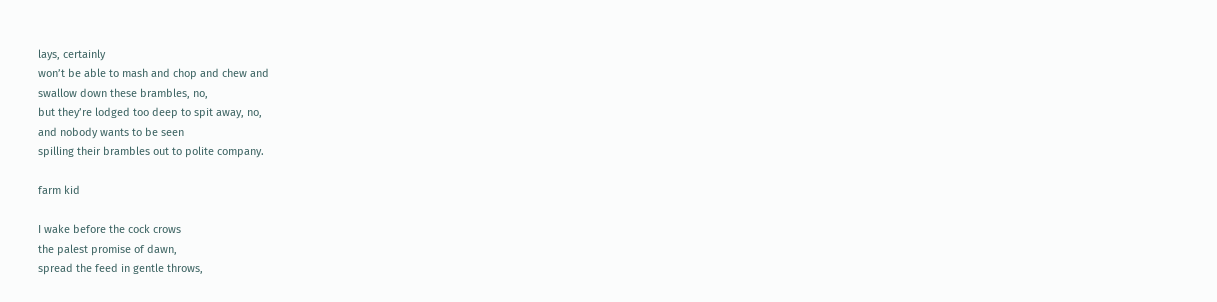lays, certainly
won’t be able to mash and chop and chew and
swallow down these brambles, no,
but they’re lodged too deep to spit away, no,
and nobody wants to be seen
spilling their brambles out to polite company.

farm kid

I wake before the cock crows
the palest promise of dawn,
spread the feed in gentle throws,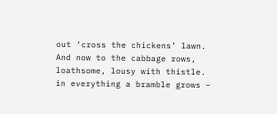out ‘cross the chickens’ lawn.
And now to the cabbage rows,
loathsome, lousy with thistle.
in everything a bramble grows –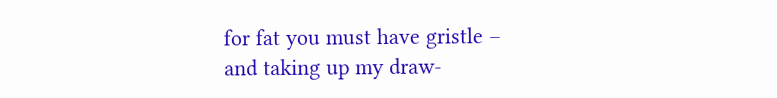for fat you must have gristle –
and taking up my draw-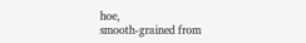hoe,
smooth-grained from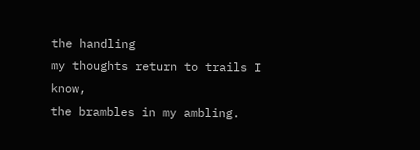the handling
my thoughts return to trails I know,
the brambles in my ambling.